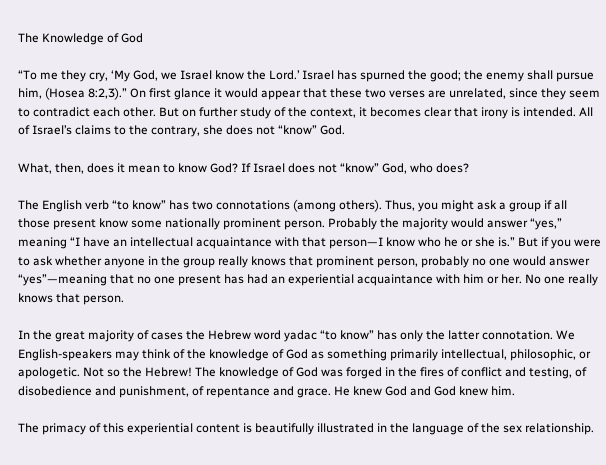The Knowledge of God

“To me they cry, ‘My God, we Israel know the Lord.’ Israel has spurned the good; the enemy shall pursue him, (Hosea 8:2,3).” On first glance it would appear that these two verses are unrelated, since they seem to contradict each other. But on further study of the context, it becomes clear that irony is intended. All of Israel’s claims to the contrary, she does not “know” God.

What, then, does it mean to know God? If Israel does not “know” God, who does?

The English verb “to know” has two connotations (among others). Thus, you might ask a group if all those present know some nationally prominent person. Probably the majority would answer “yes,” meaning “I have an intellectual acquaintance with that person—I know who he or she is.” But if you were to ask whether anyone in the group really knows that prominent person, probably no one would answer “yes”—meaning that no one present has had an experiential acquaintance with him or her. No one really knows that person.

In the great majority of cases the Hebrew word yadac “to know” has only the latter connotation. We English-speakers may think of the knowledge of God as something primarily intellectual, philosophic, or apologetic. Not so the Hebrew! The knowledge of God was forged in the fires of conflict and testing, of disobedience and punishment, of repentance and grace. He knew God and God knew him.

The primacy of this experiential content is beautifully illustrated in the language of the sex relationship.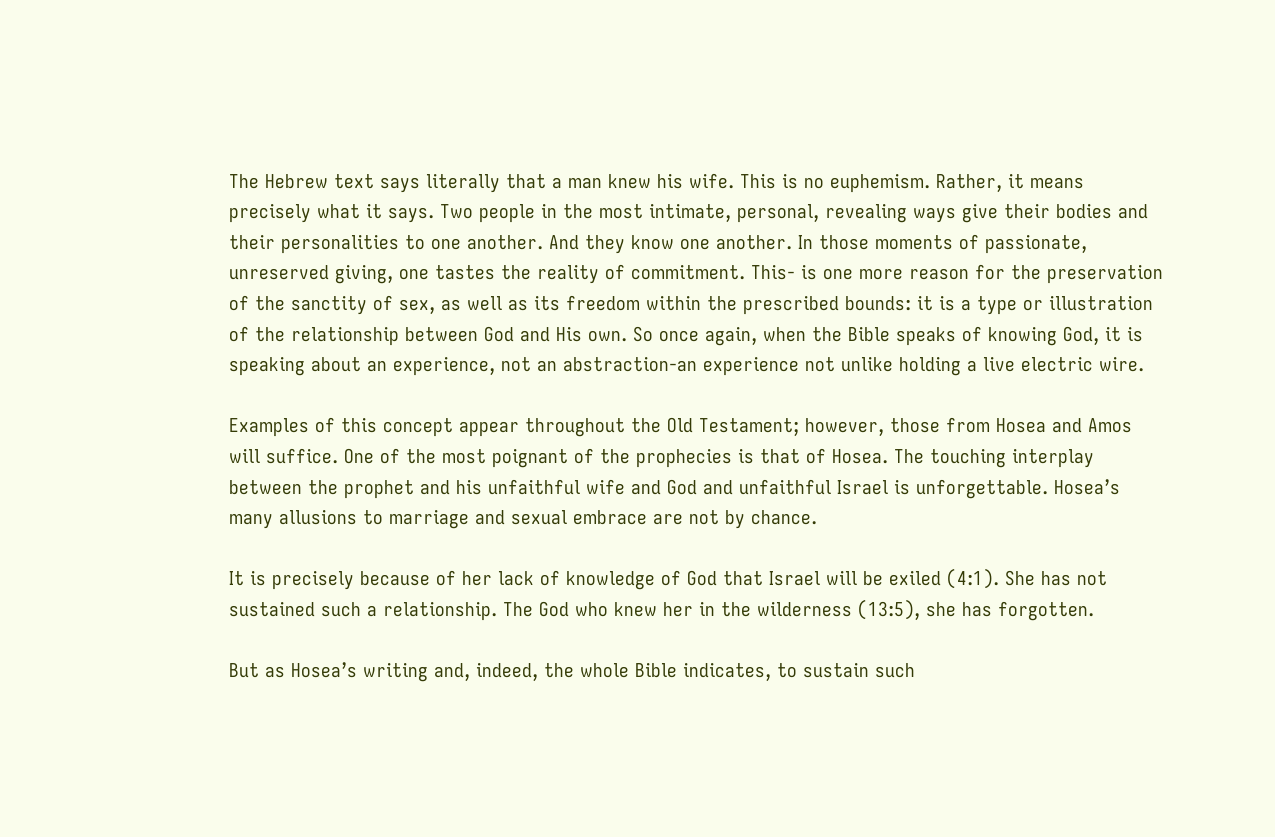The Hebrew text says literally that a man knew his wife. This is no euphemism. Rather, it means precisely what it says. Two people in the most intimate, personal, revealing ways give their bodies and their personalities to one another. And they know one another. In those moments of passionate, unreserved giving, one tastes the reality of commitment. This- is one more reason for the preservation of the sanctity of sex, as well as its freedom within the prescribed bounds: it is a type or illustration of the relationship between God and His own. So once again, when the Bible speaks of knowing God, it is speaking about an experience, not an abstraction-an experience not unlike holding a live electric wire.

Examples of this concept appear throughout the Old Testament; however, those from Hosea and Amos will suffice. One of the most poignant of the prophecies is that of Hosea. The touching interplay between the prophet and his unfaithful wife and God and unfaithful Israel is unforgettable. Hosea’s many allusions to marriage and sexual embrace are not by chance.

It is precisely because of her lack of knowledge of God that Israel will be exiled (4:1). She has not sustained such a relationship. The God who knew her in the wilderness (13:5), she has forgotten.

But as Hosea’s writing and, indeed, the whole Bible indicates, to sustain such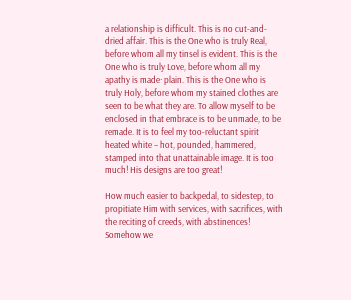a relationship is difficult. This is no cut-and-dried affair. This is the One who is truly Real, before whom all my tinsel is evident. This is the One who is truly Love, before whom all my apathy is made· plain. This is the One who is truly Holy, before whom my stained clothes are seen to be what they are. To allow myself to be enclosed in that embrace is to be unmade, to be remade. It is to feel my too-reluctant spirit heated white – hot, pounded, hammered, stamped into that unattainable image. It is too much! His designs are too great!

How much easier to backpedal, to sidestep, to propitiate Him with services, with sacrifices, with the reciting of creeds, with abstinences! Somehow we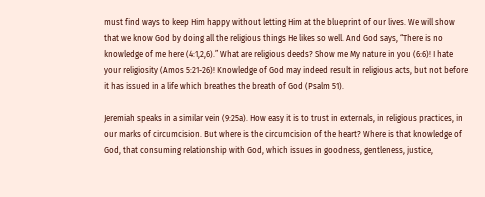must find ways to keep Him happy without letting Him at the blueprint of our lives. We will show that we know God by doing all the religious things He likes so well. And God says, “There is no knowledge of me here (4:1,2,6).” What are religious deeds? Show me My nature in you (6:6)! I hate your religiosity (Amos 5:21-26)! Knowledge of God may indeed result in religious acts, but not before it has issued in a life which breathes the breath of God (Psalm 51).

Jeremiah speaks in a similar vein (9:25a). How easy it is to trust in externals, in religious practices, in our marks of circumcision. But where is the circumcision of the heart? Where is that knowledge of God, that consuming relationship with God, which issues in goodness, gentleness, justice,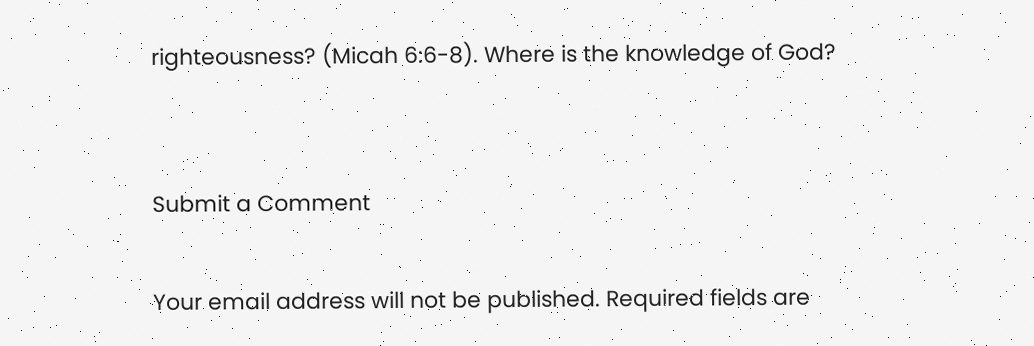righteousness? (Micah 6:6-8). Where is the knowledge of God?


Submit a Comment

Your email address will not be published. Required fields are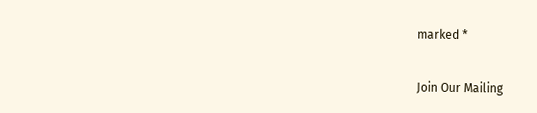marked *

Join Our Mailing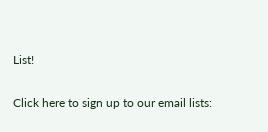List!

Click here to sign up to our email lists: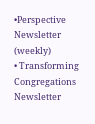•Perspective Newsletter (weekly)
• Transforming Congregations Newsletter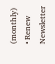(monthly)
• Renew Newsletter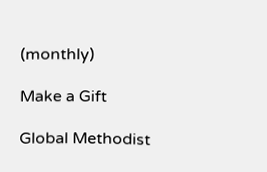(monthly)

Make a Gift

Global Methodist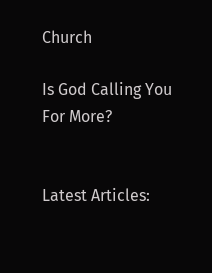Church

Is God Calling You For More?


Latest Articles: